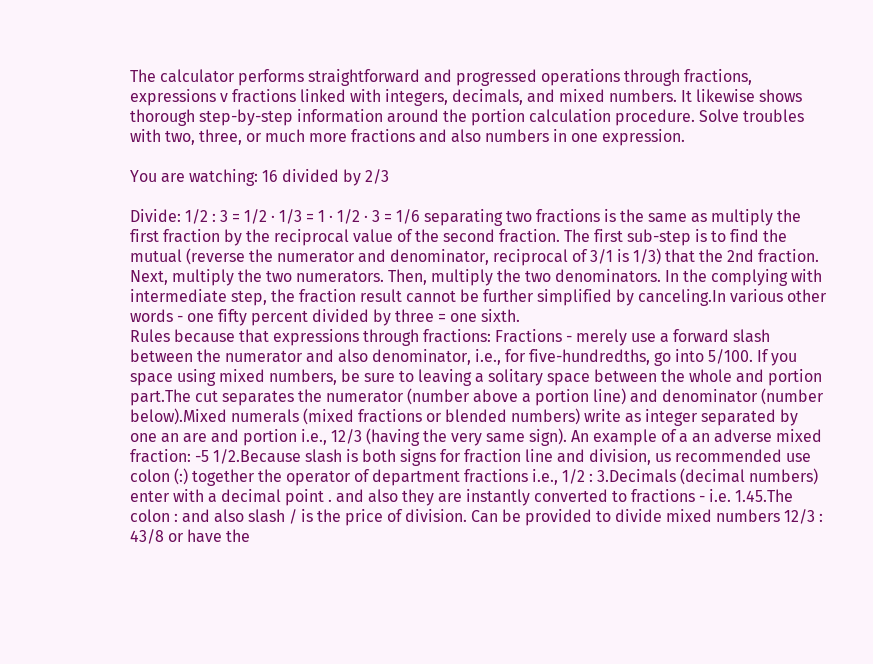The calculator performs straightforward and progressed operations through fractions, expressions v fractions linked with integers, decimals, and mixed numbers. It likewise shows thorough step-by-step information around the portion calculation procedure. Solve troubles with two, three, or much more fractions and also numbers in one expression.

You are watching: 16 divided by 2/3

Divide: 1/2 : 3 = 1/2 · 1/3 = 1 · 1/2 · 3 = 1/6 separating two fractions is the same as multiply the first fraction by the reciprocal value of the second fraction. The first sub-step is to find the mutual (reverse the numerator and denominator, reciprocal of 3/1 is 1/3) that the 2nd fraction. Next, multiply the two numerators. Then, multiply the two denominators. In the complying with intermediate step, the fraction result cannot be further simplified by canceling.In various other words - one fifty percent divided by three = one sixth.
Rules because that expressions through fractions: Fractions - merely use a forward slash between the numerator and also denominator, i.e., for five-hundredths, go into 5/100. If you space using mixed numbers, be sure to leaving a solitary space between the whole and portion part.The cut separates the numerator (number above a portion line) and denominator (number below).Mixed numerals (mixed fractions or blended numbers) write as integer separated by one an are and portion i.e., 12/3 (having the very same sign). An example of a an adverse mixed fraction: -5 1/2.Because slash is both signs for fraction line and division, us recommended use colon (:) together the operator of department fractions i.e., 1/2 : 3.Decimals (decimal numbers) enter with a decimal point . and also they are instantly converted to fractions - i.e. 1.45.The colon : and also slash / is the price of division. Can be provided to divide mixed numbers 12/3 : 43/8 or have the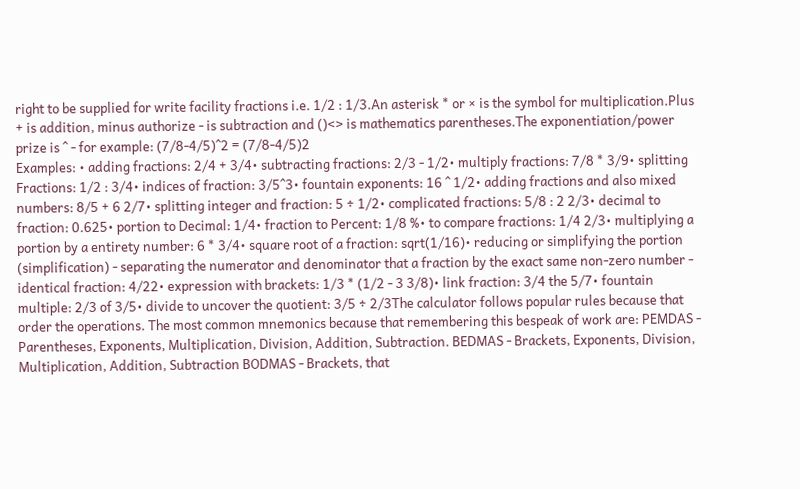right to be supplied for write facility fractions i.e. 1/2 : 1/3.An asterisk * or × is the symbol for multiplication.Plus + is addition, minus authorize - is subtraction and ()<> is mathematics parentheses.The exponentiation/power prize is ^ - for example: (7/8-4/5)^2 = (7/8-4/5)2
Examples: • adding fractions: 2/4 + 3/4• subtracting fractions: 2/3 - 1/2• multiply fractions: 7/8 * 3/9• splitting Fractions: 1/2 : 3/4• indices of fraction: 3/5^3• fountain exponents: 16 ^ 1/2• adding fractions and also mixed numbers: 8/5 + 6 2/7• splitting integer and fraction: 5 ÷ 1/2• complicated fractions: 5/8 : 2 2/3• decimal to fraction: 0.625• portion to Decimal: 1/4• fraction to Percent: 1/8 %• to compare fractions: 1/4 2/3• multiplying a portion by a entirety number: 6 * 3/4• square root of a fraction: sqrt(1/16)• reducing or simplifying the portion (simplification) - separating the numerator and denominator that a fraction by the exact same non-zero number - identical fraction: 4/22• expression with brackets: 1/3 * (1/2 - 3 3/8)• link fraction: 3/4 the 5/7• fountain multiple: 2/3 of 3/5• divide to uncover the quotient: 3/5 ÷ 2/3The calculator follows popular rules because that order the operations. The most common mnemonics because that remembering this bespeak of work are: PEMDAS - Parentheses, Exponents, Multiplication, Division, Addition, Subtraction. BEDMAS - Brackets, Exponents, Division, Multiplication, Addition, Subtraction BODMAS - Brackets, that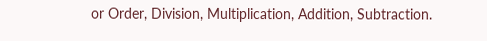or Order, Division, Multiplication, Addition, Subtraction.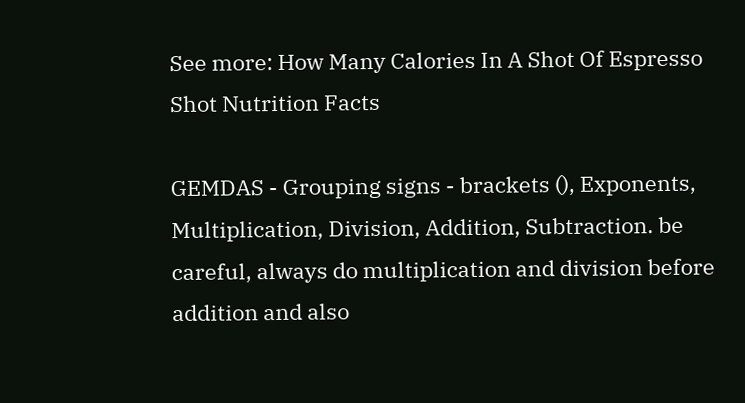See more: How Many Calories In A Shot Of Espresso Shot Nutrition Facts

GEMDAS - Grouping signs - brackets (), Exponents, Multiplication, Division, Addition, Subtraction. be careful, always do multiplication and division before addition and also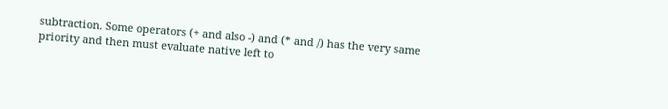subtraction. Some operators (+ and also -) and (* and /) has the very same priority and then must evaluate native left to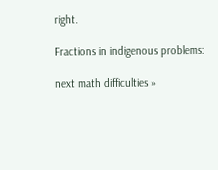right.

Fractions in indigenous problems:

next math difficulties »